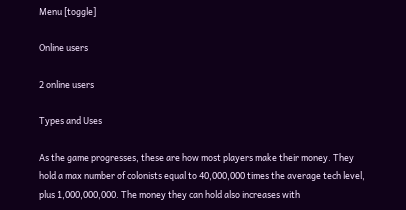Menu [toggle]

Online users

2 online users

Types and Uses

As the game progresses, these are how most players make their money. They hold a max number of colonists equal to 40,000,000 times the average tech level, plus 1,000,000,000. The money they can hold also increases with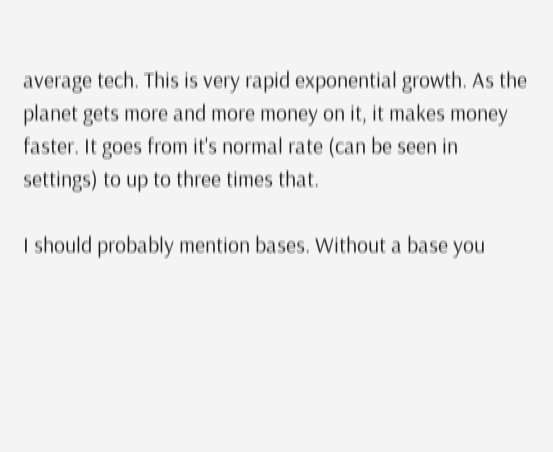average tech. This is very rapid exponential growth. As the planet gets more and more money on it, it makes money faster. It goes from it's normal rate (can be seen in settings) to up to three times that.

I should probably mention bases. Without a base you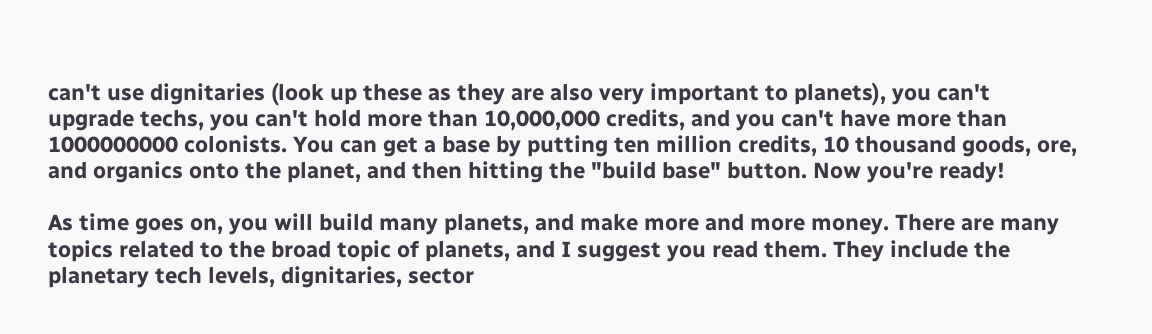can't use dignitaries (look up these as they are also very important to planets), you can't upgrade techs, you can't hold more than 10,000,000 credits, and you can't have more than 1000000000 colonists. You can get a base by putting ten million credits, 10 thousand goods, ore, and organics onto the planet, and then hitting the "build base" button. Now you're ready!

As time goes on, you will build many planets, and make more and more money. There are many topics related to the broad topic of planets, and I suggest you read them. They include the planetary tech levels, dignitaries, sector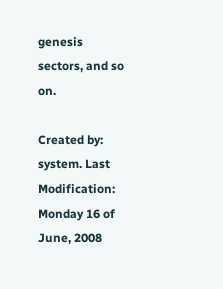genesis sectors, and so on.

Created by: system. Last Modification: Monday 16 of June, 2008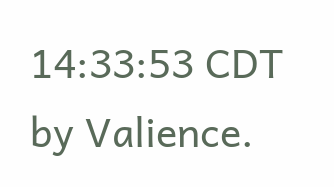14:33:53 CDT by Valience.